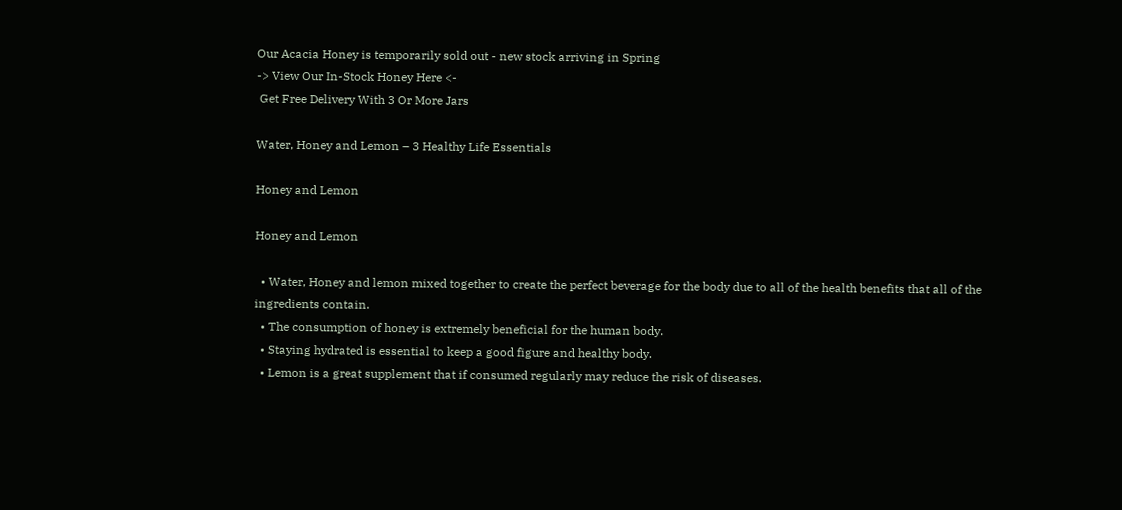Our Acacia Honey is temporarily sold out - new stock arriving in Spring
-> View Our In-Stock Honey Here <-
 Get Free Delivery With 3 Or More Jars

Water, Honey and Lemon – 3 Healthy Life Essentials

Honey and Lemon

Honey and Lemon

  • Water, Honey and lemon mixed together to create the perfect beverage for the body due to all of the health benefits that all of the ingredients contain.
  • The consumption of honey is extremely beneficial for the human body.
  • Staying hydrated is essential to keep a good figure and healthy body.
  • Lemon is a great supplement that if consumed regularly may reduce the risk of diseases.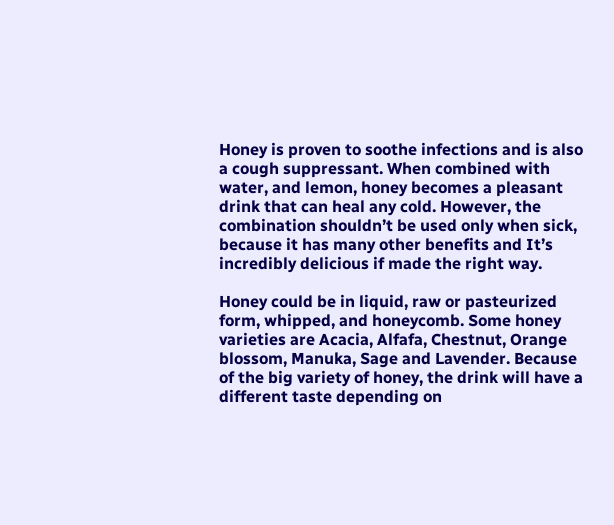Honey is proven to soothe infections and is also a cough suppressant. When combined with water, and lemon, honey becomes a pleasant drink that can heal any cold. However, the combination shouldn’t be used only when sick, because it has many other benefits and It’s incredibly delicious if made the right way.

Honey could be in liquid, raw or pasteurized form, whipped, and honeycomb. Some honey varieties are Acacia, Alfafa, Chestnut, Orange blossom, Manuka, Sage and Lavender. Because of the big variety of honey, the drink will have a different taste depending on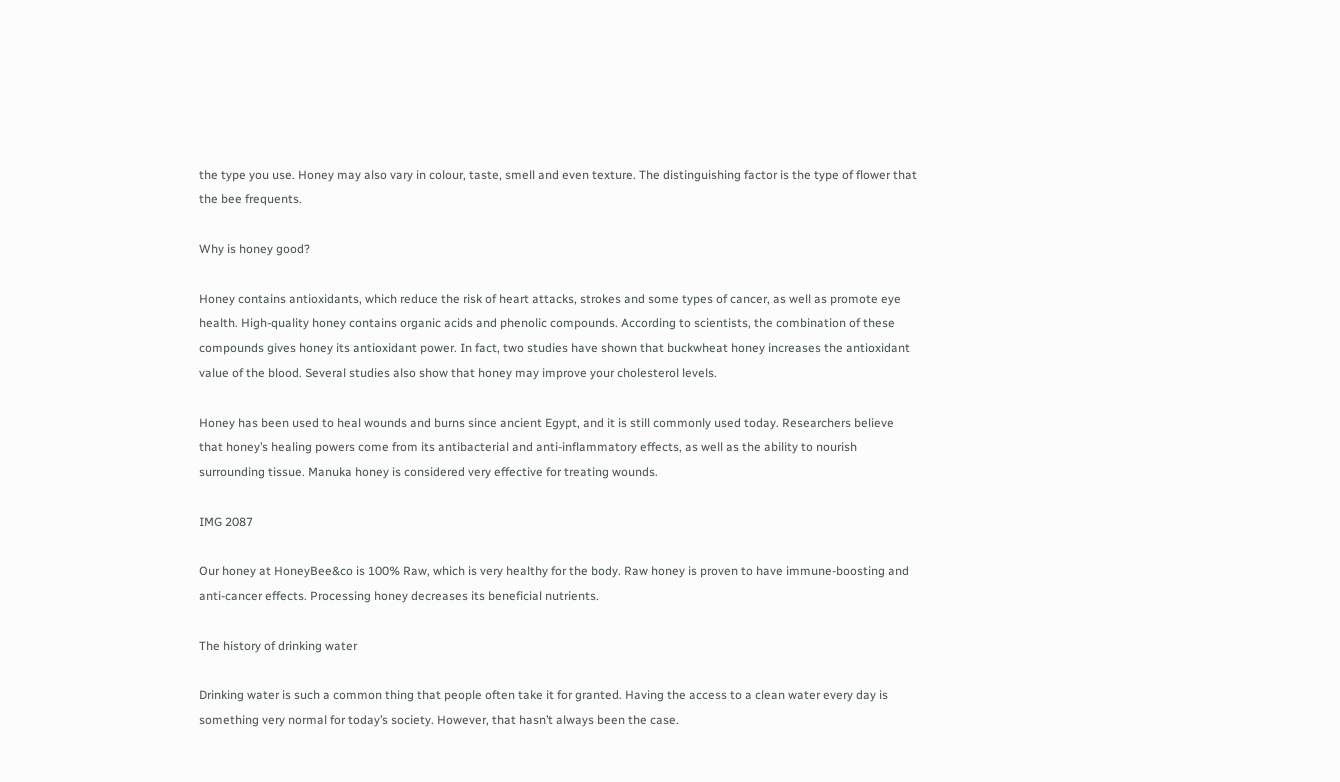the type you use. Honey may also vary in colour, taste, smell and even texture. The distinguishing factor is the type of flower that the bee frequents.

Why is honey good?

Honey contains antioxidants, which reduce the risk of heart attacks, strokes and some types of cancer, as well as promote eye health. High-quality honey contains organic acids and phenolic compounds. According to scientists, the combination of these compounds gives honey its antioxidant power. In fact, two studies have shown that buckwheat honey increases the antioxidant value of the blood. Several studies also show that honey may improve your cholesterol levels.

Honey has been used to heal wounds and burns since ancient Egypt, and it is still commonly used today. Researchers believe that honey’s healing powers come from its antibacterial and anti-inflammatory effects, as well as the ability to nourish surrounding tissue. Manuka honey is considered very effective for treating wounds.

IMG 2087

Our honey at HoneyBee&co is 100% Raw, which is very healthy for the body. Raw honey is proven to have immune-boosting and anti-cancer effects. Processing honey decreases its beneficial nutrients.

The history of drinking water

Drinking water is such a common thing that people often take it for granted. Having the access to a clean water every day is something very normal for today’s society. However, that hasn’t always been the case.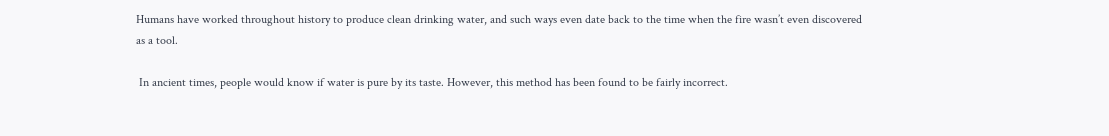Humans have worked throughout history to produce clean drinking water, and such ways even date back to the time when the fire wasn’t even discovered as a tool.

 In ancient times, people would know if water is pure by its taste. However, this method has been found to be fairly incorrect.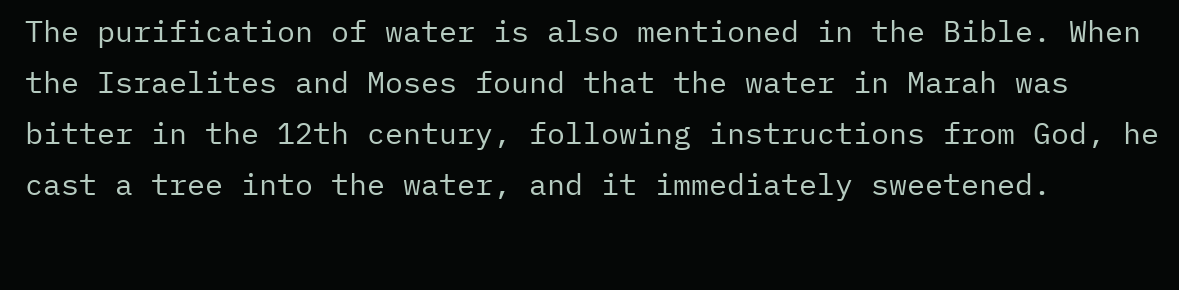The purification of water is also mentioned in the Bible. When the Israelites and Moses found that the water in Marah was bitter in the 12th century, following instructions from God, he cast a tree into the water, and it immediately sweetened.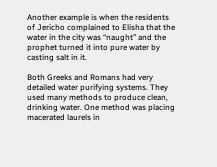Another example is when the residents of Jericho complained to Elisha that the water in the city was “naught” and the prophet turned it into pure water by casting salt in it.

Both Greeks and Romans had very detailed water purifying systems. They used many methods to produce clean, drinking water. One method was placing macerated laurels in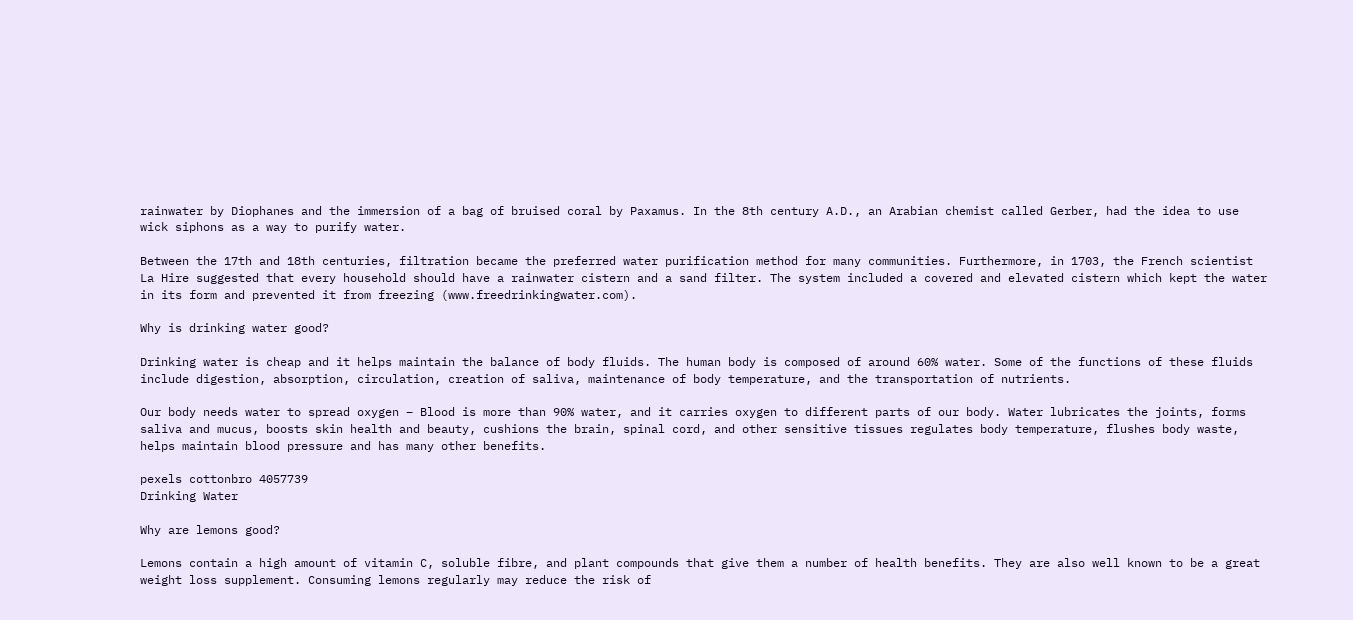rainwater by Diophanes and the immersion of a bag of bruised coral by Paxamus. In the 8th century A.D., an Arabian chemist called Gerber, had the idea to use wick siphons as a way to purify water.

Between the 17th and 18th centuries, filtration became the preferred water purification method for many communities. Furthermore, in 1703, the French scientist La Hire suggested that every household should have a rainwater cistern and a sand filter. The system included a covered and elevated cistern which kept the water in its form and prevented it from freezing (www.freedrinkingwater.com).

Why is drinking water good?

Drinking water is cheap and it helps maintain the balance of body fluids. The human body is composed of around 60% water. Some of the functions of these fluids include digestion, absorption, circulation, creation of saliva, maintenance of body temperature, and the transportation of nutrients.

Our body needs water to spread oxygen – Blood is more than 90% water, and it carries oxygen to different parts of our body. Water lubricates the joints, forms saliva and mucus, boosts skin health and beauty, cushions the brain, spinal cord, and other sensitive tissues regulates body temperature, flushes body waste, helps maintain blood pressure and has many other benefits.

pexels cottonbro 4057739
Drinking Water

Why are lemons good?

Lemons contain a high amount of vitamin C, soluble fibre, and plant compounds that give them a number of health benefits. They are also well known to be a great weight loss supplement. Consuming lemons regularly may reduce the risk of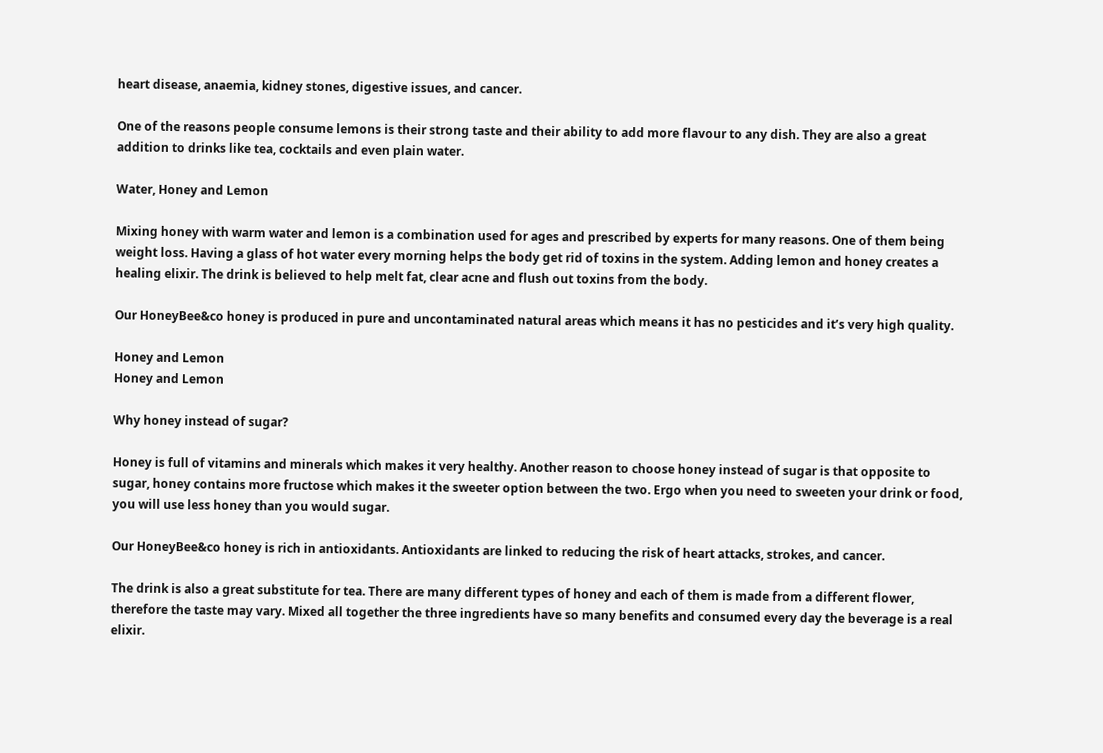heart disease, anaemia, kidney stones, digestive issues, and cancer.

One of the reasons people consume lemons is their strong taste and their ability to add more flavour to any dish. They are also a great addition to drinks like tea, cocktails and even plain water.

Water, Honey and Lemon

Mixing honey with warm water and lemon is a combination used for ages and prescribed by experts for many reasons. One of them being weight loss. Having a glass of hot water every morning helps the body get rid of toxins in the system. Adding lemon and honey creates a healing elixir. The drink is believed to help melt fat, clear acne and flush out toxins from the body.

Our HoneyBee&co honey is produced in pure and uncontaminated natural areas which means it has no pesticides and it’s very high quality.

Honey and Lemon
Honey and Lemon

Why honey instead of sugar?

Honey is full of vitamins and minerals which makes it very healthy. Another reason to choose honey instead of sugar is that opposite to sugar, honey contains more fructose which makes it the sweeter option between the two. Ergo when you need to sweeten your drink or food, you will use less honey than you would sugar.

Our HoneyBee&co honey is rich in antioxidants. Antioxidants are linked to reducing the risk of heart attacks, strokes, and cancer.

The drink is also a great substitute for tea. There are many different types of honey and each of them is made from a different flower, therefore the taste may vary. Mixed all together the three ingredients have so many benefits and consumed every day the beverage is a real elixir.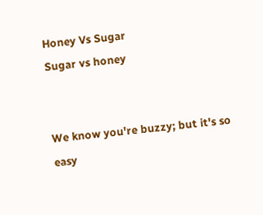Honey Vs Sugar
Sugar vs honey


We know you're buzzy; but it's so easy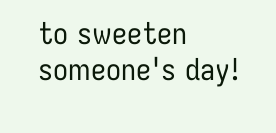to sweeten someone's day!